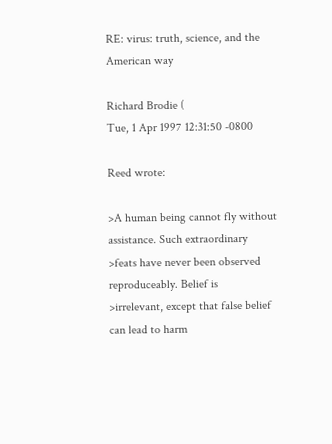RE: virus: truth, science, and the American way

Richard Brodie (
Tue, 1 Apr 1997 12:31:50 -0800

Reed wrote:

>A human being cannot fly without assistance. Such extraordinary
>feats have never been observed reproduceably. Belief is
>irrelevant, except that false belief can lead to harm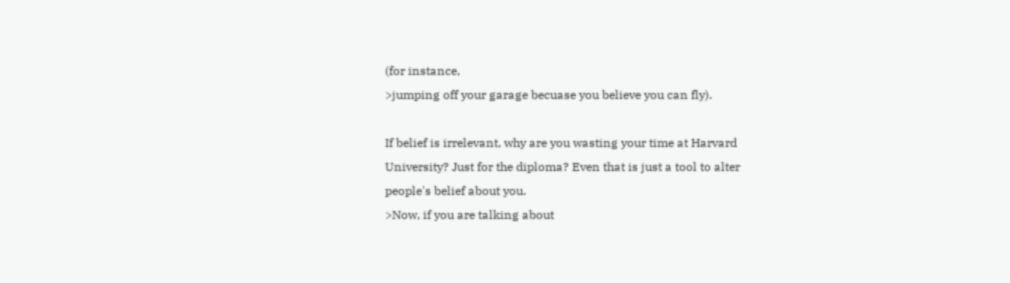(for instance,
>jumping off your garage becuase you believe you can fly).

If belief is irrelevant, why are you wasting your time at Harvard
University? Just for the diploma? Even that is just a tool to alter
people's belief about you.
>Now, if you are talking about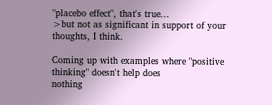"placebo effect", that's true...
>but not as significant in support of your thoughts, I think.

Coming up with examples where "positive thinking" doesn't help does
nothing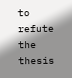to refute the thesis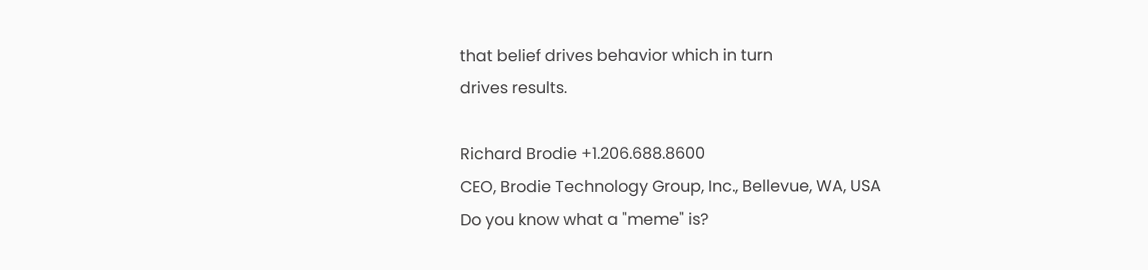that belief drives behavior which in turn
drives results.

Richard Brodie +1.206.688.8600
CEO, Brodie Technology Group, Inc., Bellevue, WA, USA
Do you know what a "meme" is?